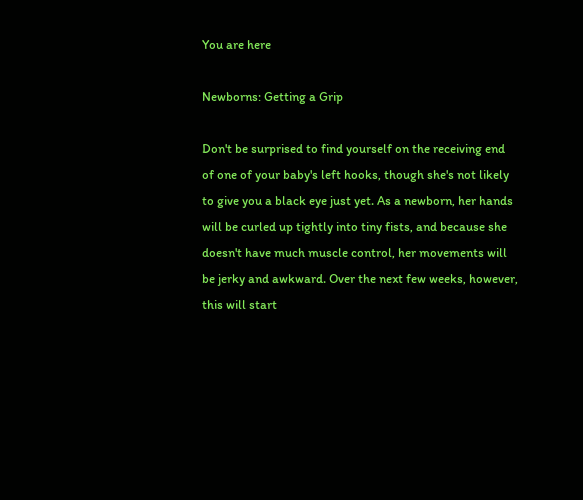You are here

Newborns: Getting a Grip

Don't be surprised to find yourself on the receiving end of one of your baby's left hooks, though she's not likely to give you a black eye just yet. As a newborn, her hands will be curled up tightly into tiny fists, and because she doesn't have much muscle control, her movements will be jerky and awkward. Over the next few weeks, however, this will start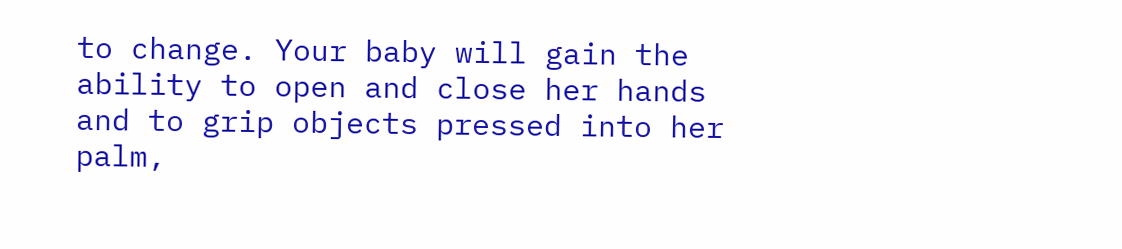to change. Your baby will gain the ability to open and close her hands and to grip objects pressed into her palm,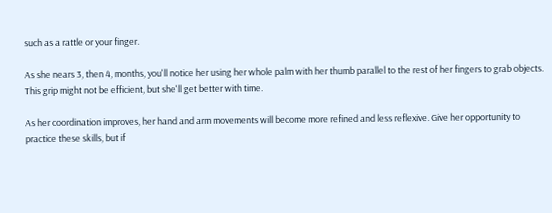such as a rattle or your finger.

As she nears 3, then 4, months, you'll notice her using her whole palm with her thumb parallel to the rest of her fingers to grab objects. This grip might not be efficient, but she'll get better with time.

As her coordination improves, her hand and arm movements will become more refined and less reflexive. Give her opportunity to practice these skills, but if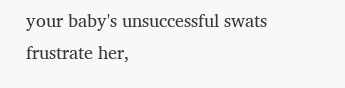your baby's unsuccessful swats frustrate her,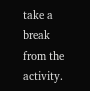take a break from the activity.